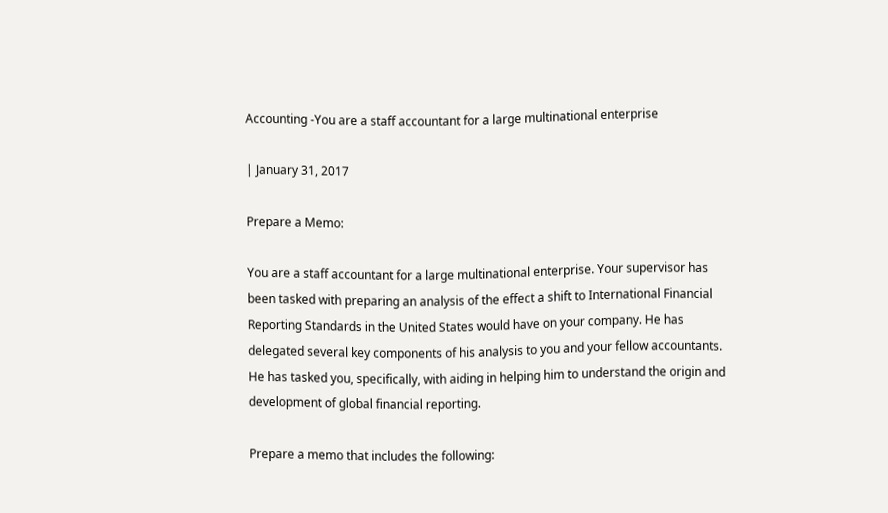Accounting -You are a staff accountant for a large multinational enterprise

| January 31, 2017

Prepare a Memo:

You are a staff accountant for a large multinational enterprise. Your supervisor has been tasked with preparing an analysis of the effect a shift to International Financial Reporting Standards in the United States would have on your company. He has delegated several key components of his analysis to you and your fellow accountants. He has tasked you, specifically, with aiding in helping him to understand the origin and development of global financial reporting.

Prepare a memo that includes the following: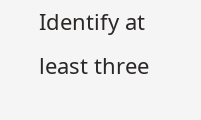Identify at least three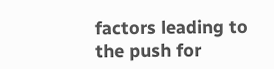factors leading to the push for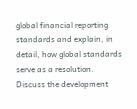global financial reporting standards and explain, in detail, how global standards serve as a resolution.
Discuss the development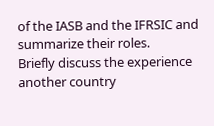of the IASB and the IFRSIC and summarize their roles.
Briefly discuss the experience another country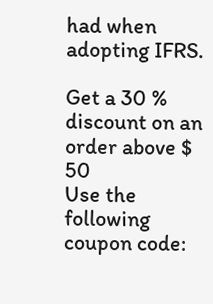had when adopting IFRS.

Get a 30 % discount on an order above $ 50
Use the following coupon code: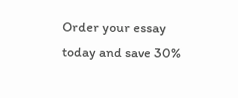Order your essay today and save 30%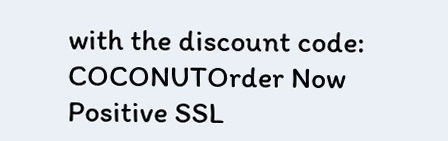with the discount code: COCONUTOrder Now
Positive SSL